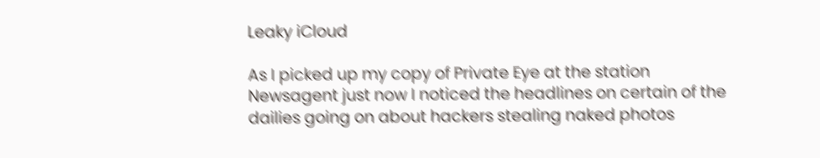Leaky iCloud

As I picked up my copy of Private Eye at the station Newsagent just now I noticed the headlines on certain of the dailies going on about hackers stealing naked photos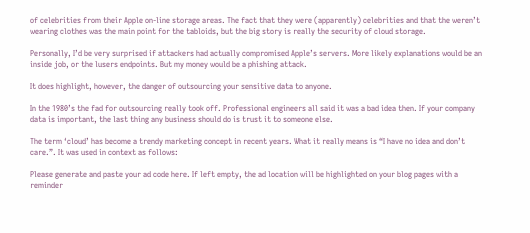of celebrities from their Apple on-line storage areas. The fact that they were (apparently) celebrities and that the weren’t wearing clothes was the main point for the tabloids, but the big story is really the security of cloud storage.

Personally, I’d be very surprised if attackers had actually compromised Apple’s servers. More likely explanations would be an inside job, or the lusers endpoints. But my money would be a phishing attack.

It does highlight, however, the danger of outsourcing your sensitive data to anyone.

In the 1980’s the fad for outsourcing really took off. Professional engineers all said it was a bad idea then. If your company data is important, the last thing any business should do is trust it to someone else.

The term ‘cloud’ has become a trendy marketing concept in recent years. What it really means is “I have no idea and don’t care.”. It was used in context as follows:

Please generate and paste your ad code here. If left empty, the ad location will be highlighted on your blog pages with a reminder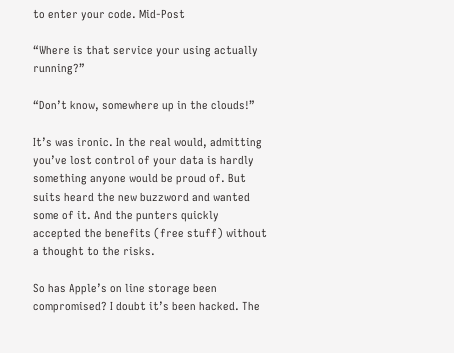to enter your code. Mid-Post

“Where is that service your using actually running?”

“Don’t know, somewhere up in the clouds!”

It’s was ironic. In the real would, admitting you’ve lost control of your data is hardly something anyone would be proud of. But suits heard the new buzzword and wanted some of it. And the punters quickly accepted the benefits (free stuff) without a thought to the risks.

So has Apple’s on line storage been compromised? I doubt it’s been hacked. The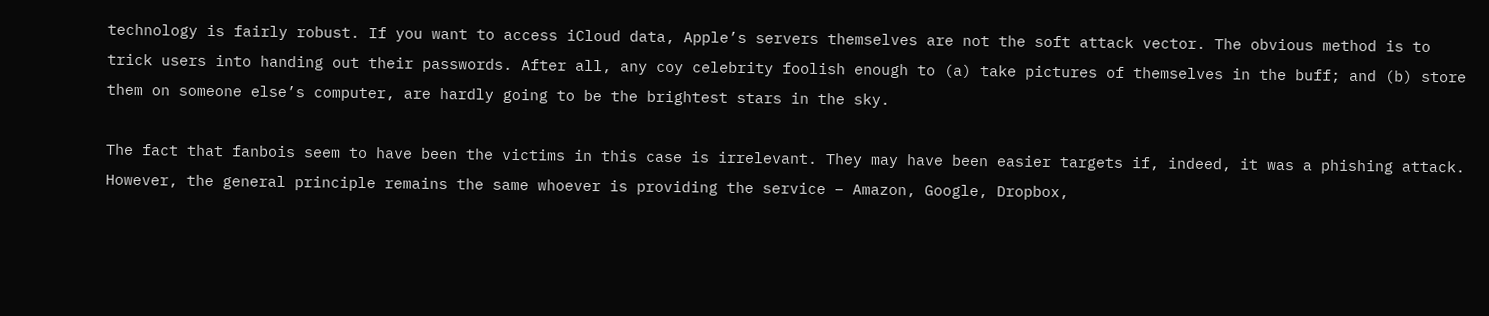technology is fairly robust. If you want to access iCloud data, Apple’s servers themselves are not the soft attack vector. The obvious method is to trick users into handing out their passwords. After all, any coy celebrity foolish enough to (a) take pictures of themselves in the buff; and (b) store them on someone else’s computer, are hardly going to be the brightest stars in the sky.

The fact that fanbois seem to have been the victims in this case is irrelevant. They may have been easier targets if, indeed, it was a phishing attack. However, the general principle remains the same whoever is providing the service – Amazon, Google, Dropbox,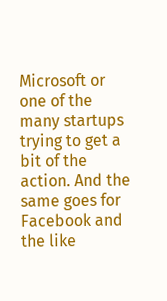Microsoft or one of the many startups trying to get a bit of the action. And the same goes for Facebook and the like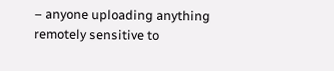– anyone uploading anything remotely sensitive to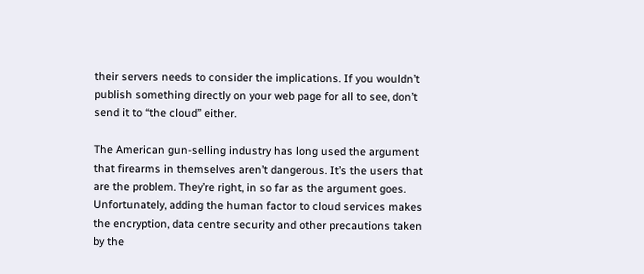their servers needs to consider the implications. If you wouldn’t publish something directly on your web page for all to see, don’t send it to “the cloud” either.

The American gun-selling industry has long used the argument that firearms in themselves aren’t dangerous. It’s the users that are the problem. They’re right, in so far as the argument goes. Unfortunately, adding the human factor to cloud services makes the encryption, data centre security and other precautions taken by the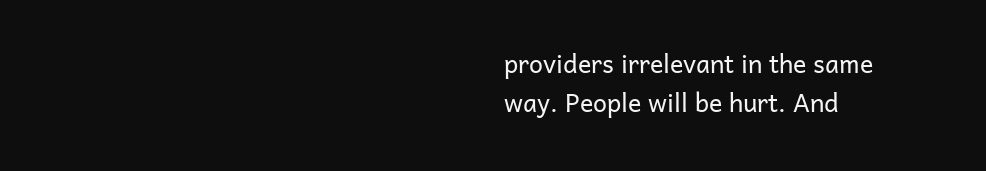providers irrelevant in the same way. People will be hurt. And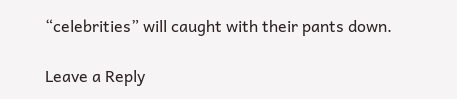“celebrities” will caught with their pants down.

Leave a Reply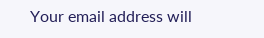Your email address will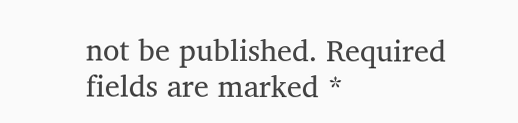not be published. Required fields are marked *